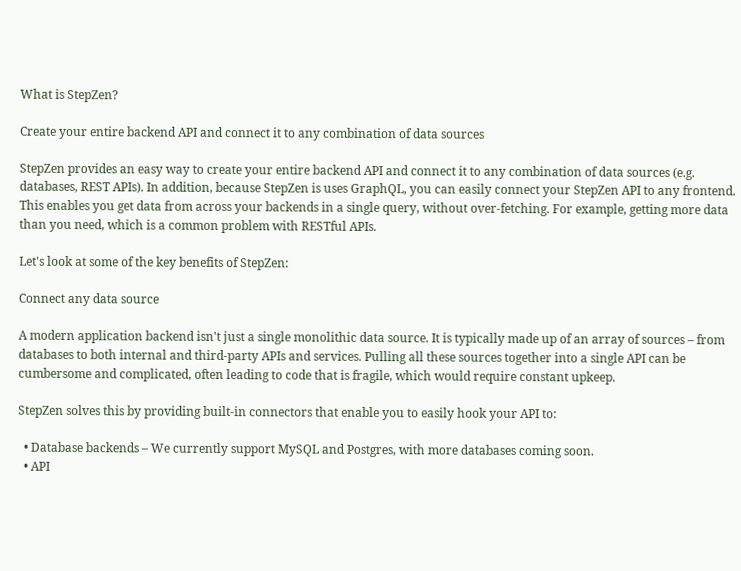What is StepZen?

Create your entire backend API and connect it to any combination of data sources

StepZen provides an easy way to create your entire backend API and connect it to any combination of data sources (e.g. databases, REST APIs). In addition, because StepZen is uses GraphQL, you can easily connect your StepZen API to any frontend. This enables you get data from across your backends in a single query, without over-fetching. For example, getting more data than you need, which is a common problem with RESTful APIs.

Let's look at some of the key benefits of StepZen:

Connect any data source

A modern application backend isn't just a single monolithic data source. It is typically made up of an array of sources – from databases to both internal and third-party APIs and services. Pulling all these sources together into a single API can be cumbersome and complicated, often leading to code that is fragile, which would require constant upkeep.

StepZen solves this by providing built-in connectors that enable you to easily hook your API to:

  • Database backends – We currently support MySQL and Postgres, with more databases coming soon.
  • API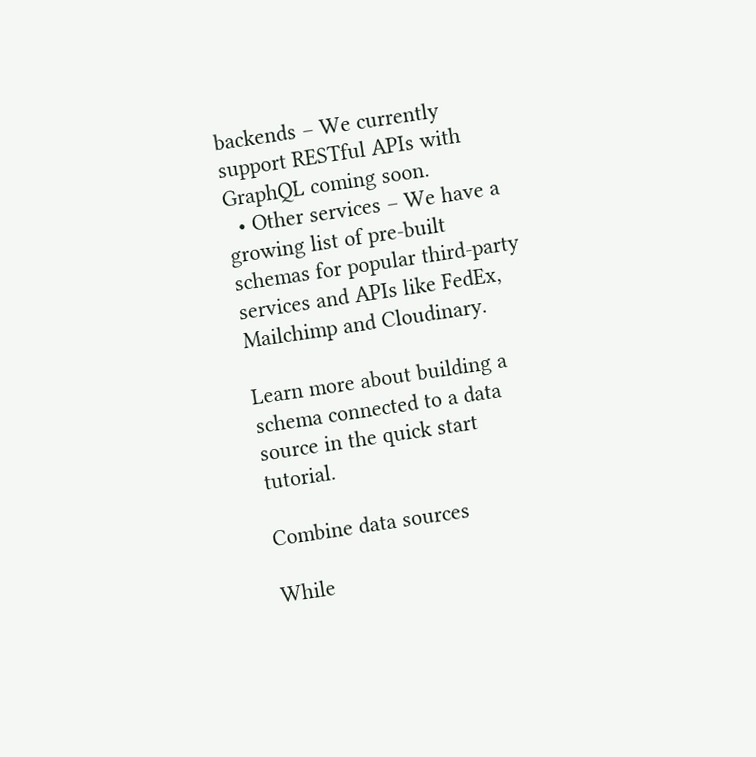backends – We currently support RESTful APIs with GraphQL coming soon.
  • Other services – We have a growing list of pre-built schemas for popular third-party services and APIs like FedEx, Mailchimp and Cloudinary.

Learn more about building a schema connected to a data source in the quick start tutorial.

Combine data sources

While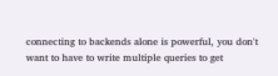connecting to backends alone is powerful, you don't want to have to write multiple queries to get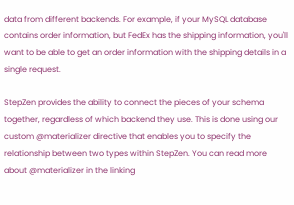data from different backends. For example, if your MySQL database contains order information, but FedEx has the shipping information, you'll want to be able to get an order information with the shipping details in a single request.

StepZen provides the ability to connect the pieces of your schema together, regardless of which backend they use. This is done using our custom @materializer directive that enables you to specify the relationship between two types within StepZen. You can read more about @materializer in the linking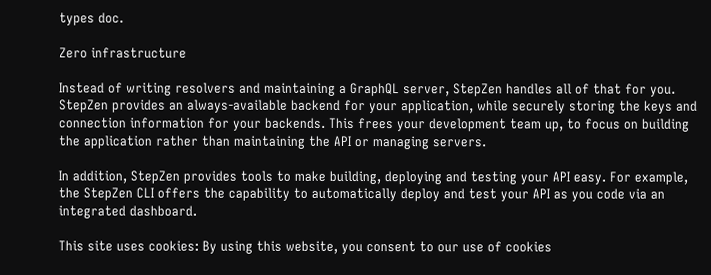types doc.

Zero infrastructure

Instead of writing resolvers and maintaining a GraphQL server, StepZen handles all of that for you. StepZen provides an always-available backend for your application, while securely storing the keys and connection information for your backends. This frees your development team up, to focus on building the application rather than maintaining the API or managing servers.

In addition, StepZen provides tools to make building, deploying and testing your API easy. For example, the StepZen CLI offers the capability to automatically deploy and test your API as you code via an integrated dashboard.

This site uses cookies: By using this website, you consent to our use of cookies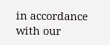in accordance with our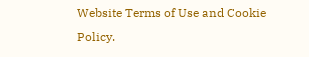Website Terms of Use and Cookie Policy.